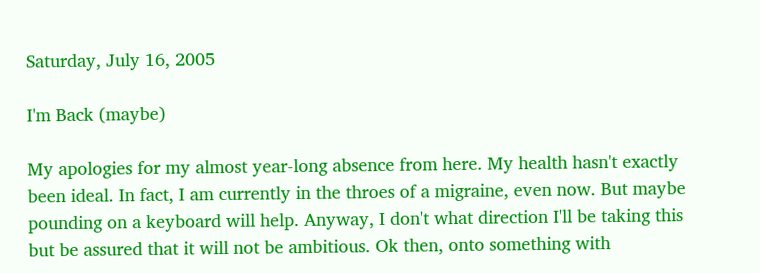Saturday, July 16, 2005

I'm Back (maybe)

My apologies for my almost year-long absence from here. My health hasn't exactly been ideal. In fact, I am currently in the throes of a migraine, even now. But maybe pounding on a keyboard will help. Anyway, I don't what direction I'll be taking this but be assured that it will not be ambitious. Ok then, onto something with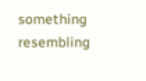something resembling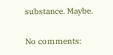substance. Maybe.

No comments: